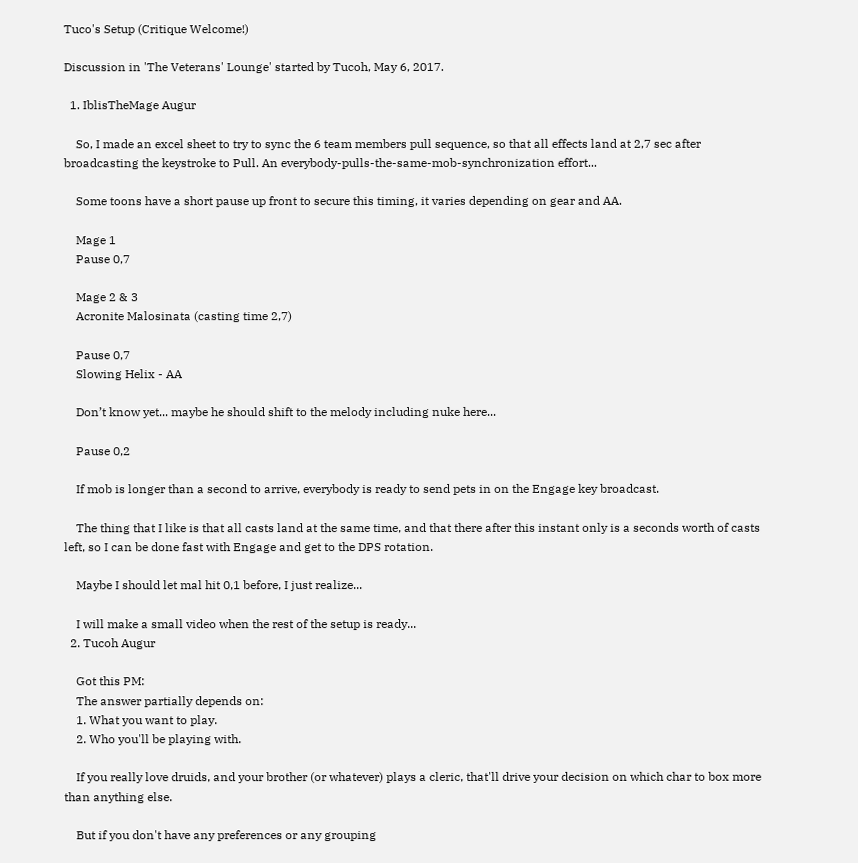Tuco's Setup (Critique Welcome!)

Discussion in 'The Veterans' Lounge' started by Tucoh, May 6, 2017.

  1. IblisTheMage Augur

    So, I made an excel sheet to try to sync the 6 team members pull sequence, so that all effects land at 2,7 sec after broadcasting the keystroke to Pull. An everybody-pulls-the-same-mob-synchronization effort...

    Some toons have a short pause up front to secure this timing, it varies depending on gear and AA.

    Mage 1
    Pause 0,7

    Mage 2 & 3
    Acronite Malosinata (casting time 2,7)

    Pause 0,7
    Slowing Helix - AA

    Don’t know yet... maybe he should shift to the melody including nuke here...

    Pause 0,2

    If mob is longer than a second to arrive, everybody is ready to send pets in on the Engage key broadcast.

    The thing that I like is that all casts land at the same time, and that there after this instant only is a seconds worth of casts left, so I can be done fast with Engage and get to the DPS rotation.

    Maybe I should let mal hit 0,1 before, I just realize...

    I will make a small video when the rest of the setup is ready...
  2. Tucoh Augur

    Got this PM:
    The answer partially depends on:
    1. What you want to play.
    2. Who you'll be playing with.

    If you really love druids, and your brother (or whatever) plays a cleric, that'll drive your decision on which char to box more than anything else.

    But if you don't have any preferences or any grouping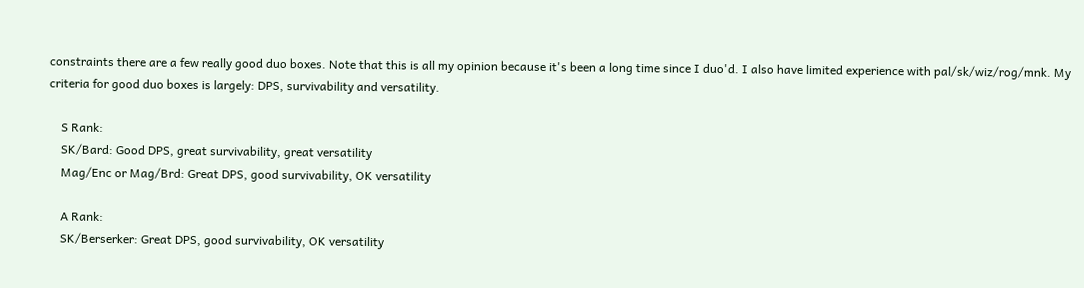constraints there are a few really good duo boxes. Note that this is all my opinion because it's been a long time since I duo'd. I also have limited experience with pal/sk/wiz/rog/mnk. My criteria for good duo boxes is largely: DPS, survivability and versatility.

    S Rank:
    SK/Bard: Good DPS, great survivability, great versatility
    Mag/Enc or Mag/Brd: Great DPS, good survivability, OK versatility

    A Rank:
    SK/Berserker: Great DPS, good survivability, OK versatility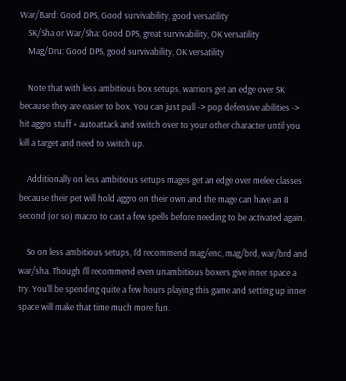War/Bard: Good DPS, Good survivability, good versatility
    SK/Sha or War/Sha: Good DPS, great survivability, OK versatility
    Mag/Dru: Good DPS, good survivability, OK versatility

    Note that with less ambitious box setups, warriors get an edge over SK because they are easier to box. You can just pull -> pop defensive abilities -> hit aggro stuff + autoattack and switch over to your other character until you kill a target and need to switch up.

    Additionally on less ambitious setups mages get an edge over melee classes because their pet will hold aggro on their own and the mage can have an 8 second (or so) macro to cast a few spells before needing to be activated again.

    So on less ambitious setups, I'd recommend mag/enc, mag/brd, war/brd and war/sha. Though I'll recommend even unambitious boxers give inner space a try. You'll be spending quite a few hours playing this game and setting up inner space will make that time much more fun.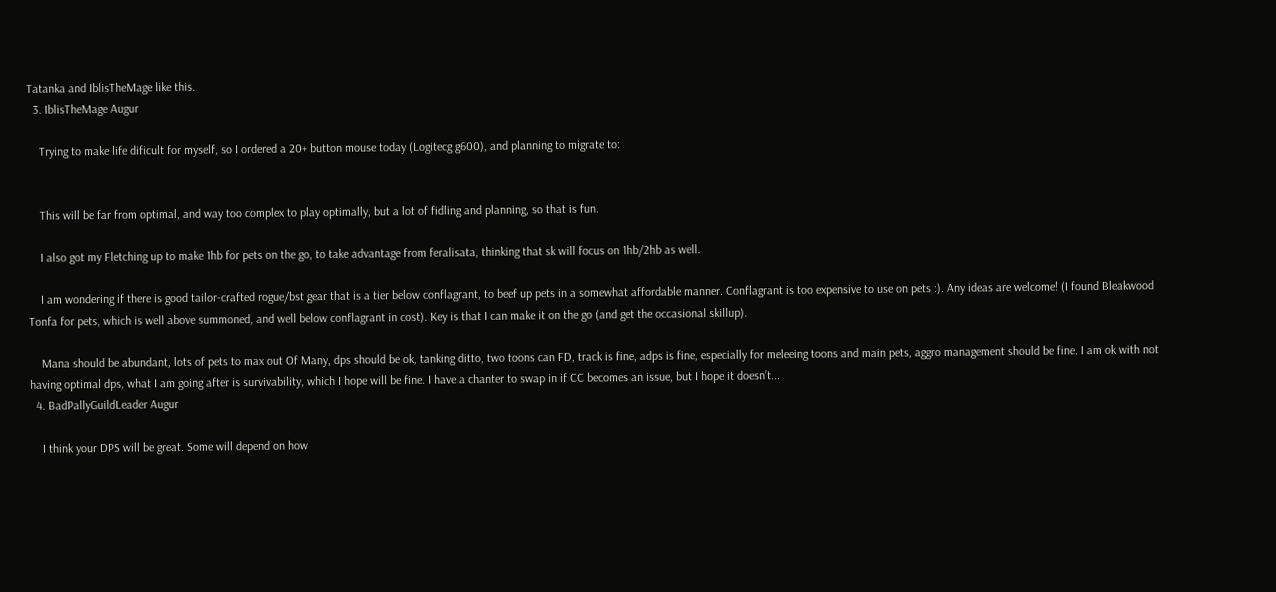Tatanka and IblisTheMage like this.
  3. IblisTheMage Augur

    Trying to make life dificult for myself, so I ordered a 20+ button mouse today (Logitecg g600), and planning to migrate to:


    This will be far from optimal, and way too complex to play optimally, but a lot of fidling and planning, so that is fun.

    I also got my Fletching up to make 1hb for pets on the go, to take advantage from feralisata, thinking that sk will focus on 1hb/2hb as well.

    I am wondering if there is good tailor-crafted rogue/bst gear that is a tier below conflagrant, to beef up pets in a somewhat affordable manner. Conflagrant is too expensive to use on pets :). Any ideas are welcome! (I found Bleakwood Tonfa for pets, which is well above summoned, and well below conflagrant in cost). Key is that I can make it on the go (and get the occasional skillup).

    Mana should be abundant, lots of pets to max out Of Many, dps should be ok, tanking ditto, two toons can FD, track is fine, adps is fine, especially for meleeing toons and main pets, aggro management should be fine. I am ok with not having optimal dps, what I am going after is survivability, which I hope will be fine. I have a chanter to swap in if CC becomes an issue, but I hope it doesn’t...
  4. BadPallyGuildLeader Augur

    I think your DPS will be great. Some will depend on how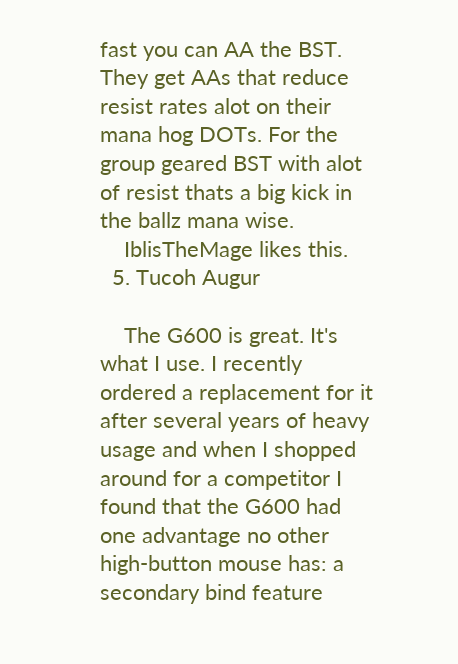fast you can AA the BST. They get AAs that reduce resist rates alot on their mana hog DOTs. For the group geared BST with alot of resist thats a big kick in the ballz mana wise.
    IblisTheMage likes this.
  5. Tucoh Augur

    The G600 is great. It's what I use. I recently ordered a replacement for it after several years of heavy usage and when I shopped around for a competitor I found that the G600 had one advantage no other high-button mouse has: a secondary bind feature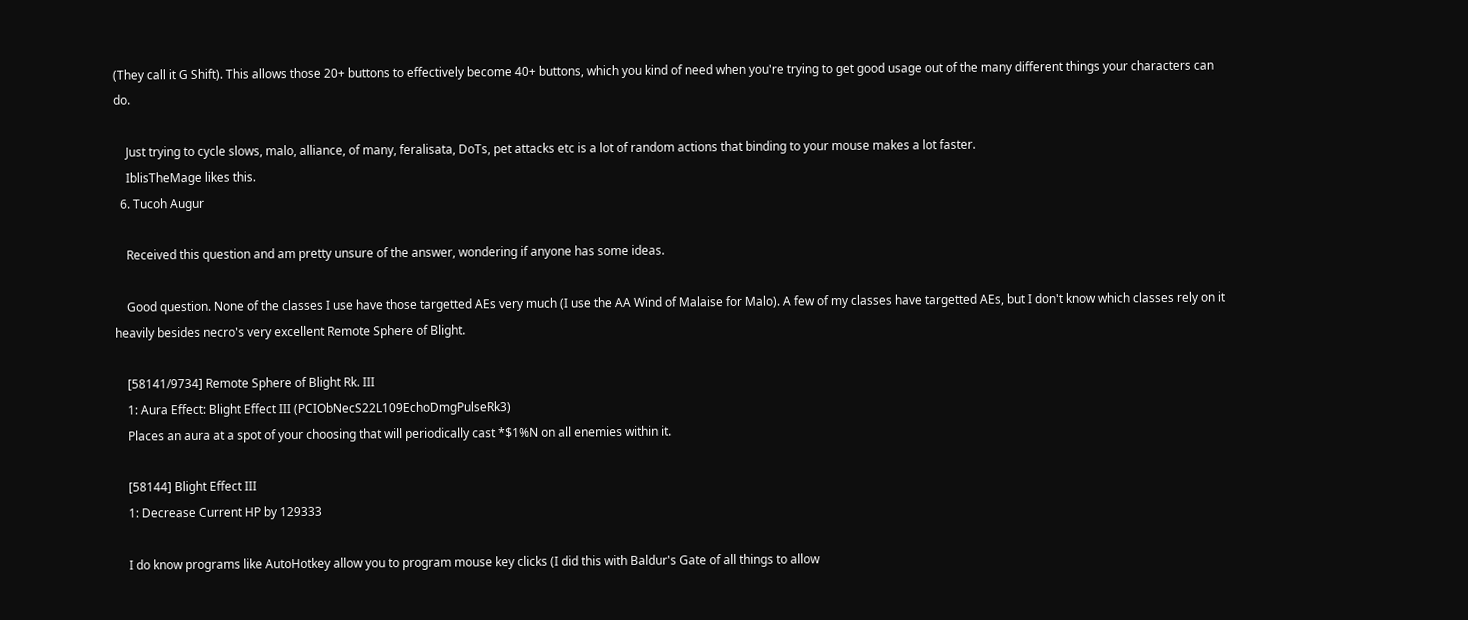(They call it G Shift). This allows those 20+ buttons to effectively become 40+ buttons, which you kind of need when you're trying to get good usage out of the many different things your characters can do.

    Just trying to cycle slows, malo, alliance, of many, feralisata, DoTs, pet attacks etc is a lot of random actions that binding to your mouse makes a lot faster.
    IblisTheMage likes this.
  6. Tucoh Augur

    Received this question and am pretty unsure of the answer, wondering if anyone has some ideas.

    Good question. None of the classes I use have those targetted AEs very much (I use the AA Wind of Malaise for Malo). A few of my classes have targetted AEs, but I don't know which classes rely on it heavily besides necro's very excellent Remote Sphere of Blight.

    [58141/9734] Remote Sphere of Blight Rk. III
    1: Aura Effect: Blight Effect III (PCIObNecS22L109EchoDmgPulseRk3)
    Places an aura at a spot of your choosing that will periodically cast *$1%N on all enemies within it.

    [58144] Blight Effect III
    1: Decrease Current HP by 129333

    I do know programs like AutoHotkey allow you to program mouse key clicks (I did this with Baldur's Gate of all things to allow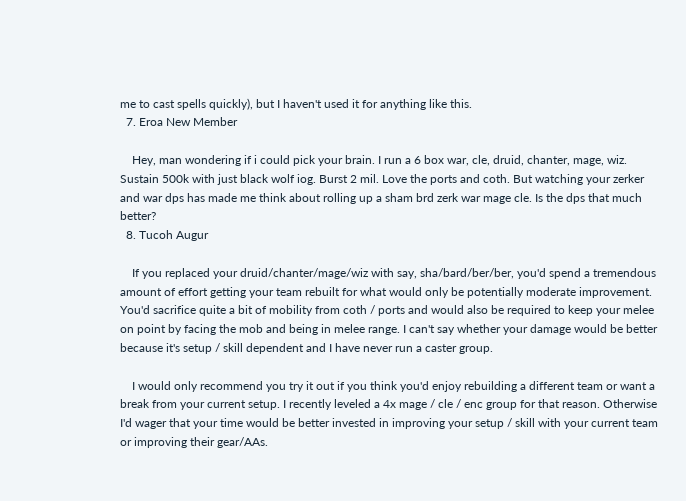me to cast spells quickly), but I haven't used it for anything like this.
  7. Eroa New Member

    Hey, man wondering if i could pick your brain. I run a 6 box war, cle, druid, chanter, mage, wiz. Sustain 500k with just black wolf iog. Burst 2 mil. Love the ports and coth. But watching your zerker and war dps has made me think about rolling up a sham brd zerk war mage cle. Is the dps that much better?
  8. Tucoh Augur

    If you replaced your druid/chanter/mage/wiz with say, sha/bard/ber/ber, you'd spend a tremendous amount of effort getting your team rebuilt for what would only be potentially moderate improvement. You'd sacrifice quite a bit of mobility from coth / ports and would also be required to keep your melee on point by facing the mob and being in melee range. I can't say whether your damage would be better because it's setup / skill dependent and I have never run a caster group.

    I would only recommend you try it out if you think you'd enjoy rebuilding a different team or want a break from your current setup. I recently leveled a 4x mage / cle / enc group for that reason. Otherwise I'd wager that your time would be better invested in improving your setup / skill with your current team or improving their gear/AAs.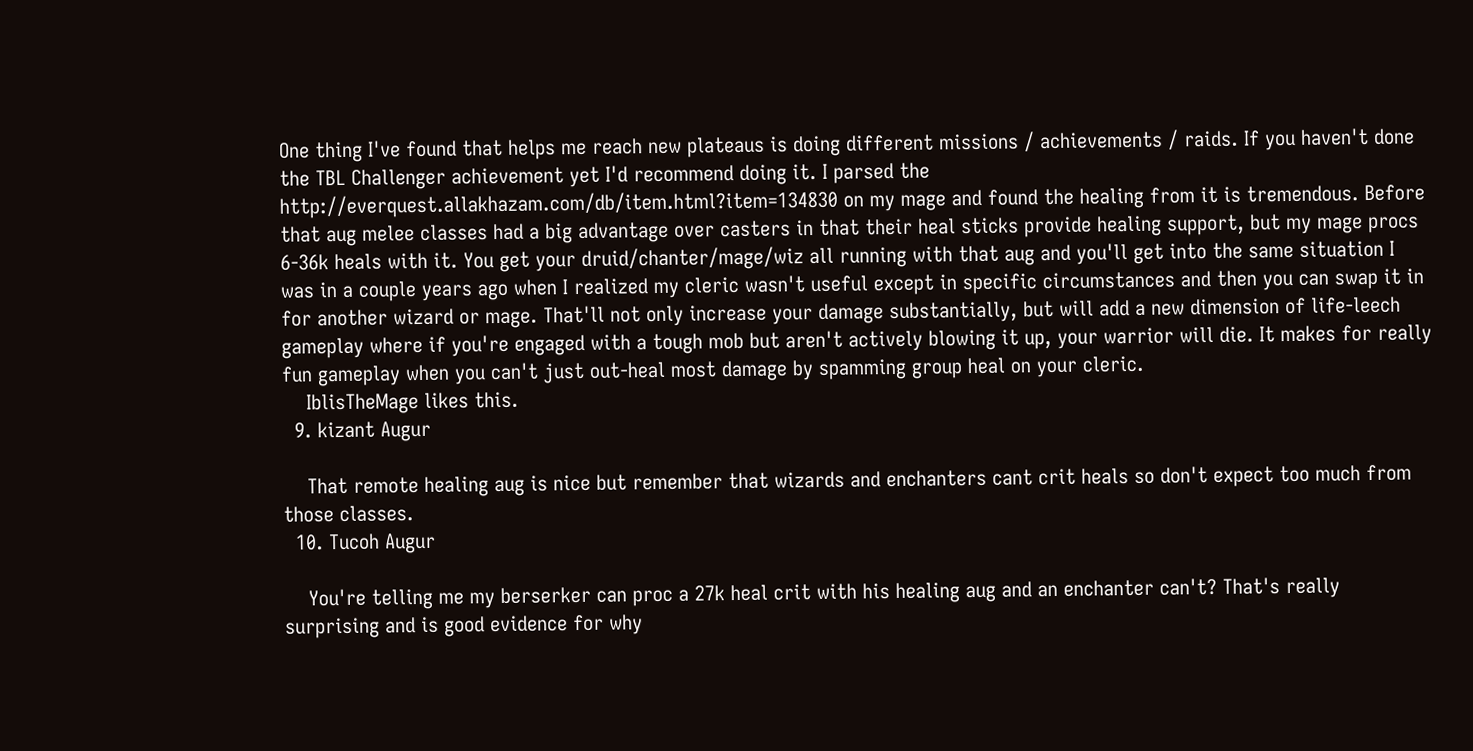One thing I've found that helps me reach new plateaus is doing different missions / achievements / raids. If you haven't done the TBL Challenger achievement yet I'd recommend doing it. I parsed the http://everquest.allakhazam.com/db/item.html?item=134830 on my mage and found the healing from it is tremendous. Before that aug melee classes had a big advantage over casters in that their heal sticks provide healing support, but my mage procs 6-36k heals with it. You get your druid/chanter/mage/wiz all running with that aug and you'll get into the same situation I was in a couple years ago when I realized my cleric wasn't useful except in specific circumstances and then you can swap it in for another wizard or mage. That'll not only increase your damage substantially, but will add a new dimension of life-leech gameplay where if you're engaged with a tough mob but aren't actively blowing it up, your warrior will die. It makes for really fun gameplay when you can't just out-heal most damage by spamming group heal on your cleric.
    IblisTheMage likes this.
  9. kizant Augur

    That remote healing aug is nice but remember that wizards and enchanters cant crit heals so don't expect too much from those classes.
  10. Tucoh Augur

    You're telling me my berserker can proc a 27k heal crit with his healing aug and an enchanter can't? That's really surprising and is good evidence for why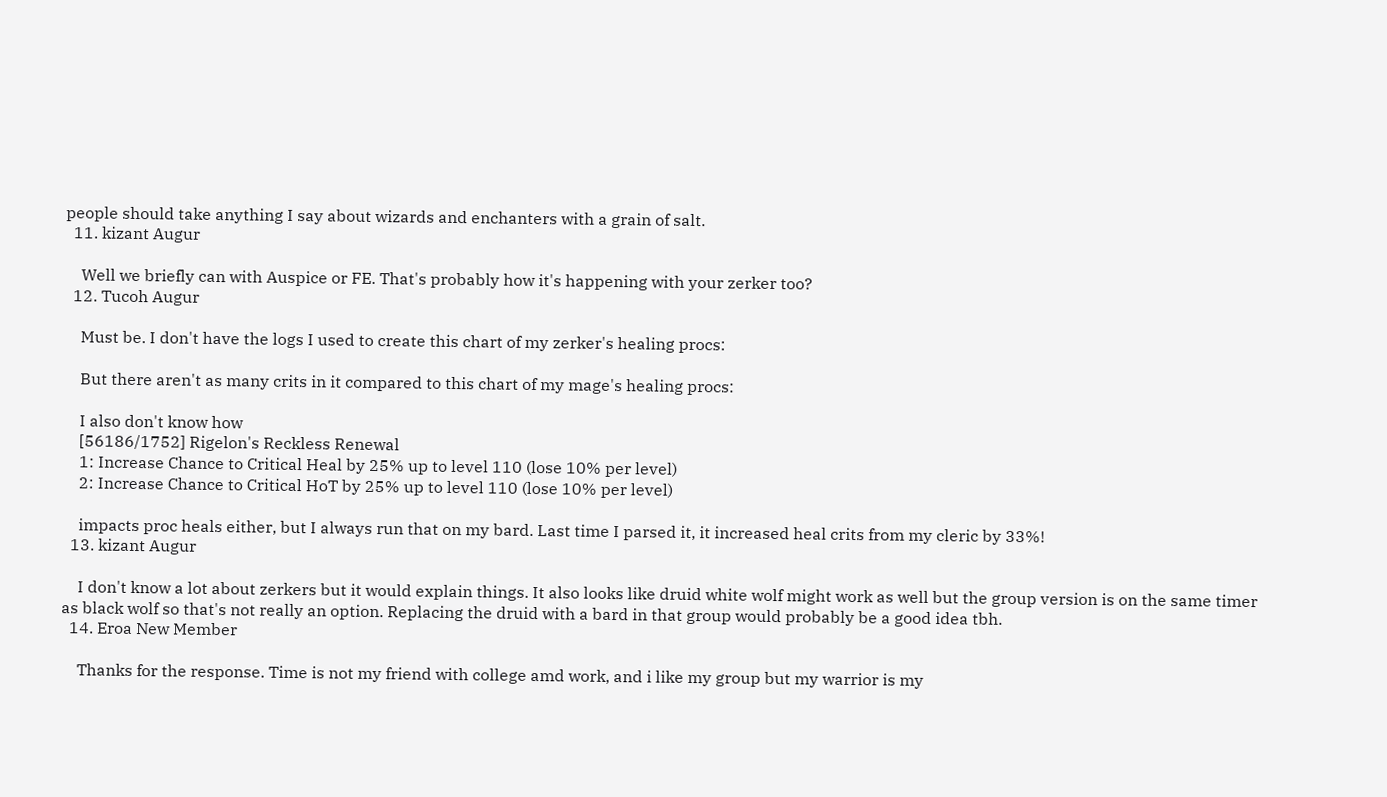people should take anything I say about wizards and enchanters with a grain of salt.
  11. kizant Augur

    Well we briefly can with Auspice or FE. That's probably how it's happening with your zerker too?
  12. Tucoh Augur

    Must be. I don't have the logs I used to create this chart of my zerker's healing procs:

    But there aren't as many crits in it compared to this chart of my mage's healing procs:

    I also don't know how
    [56186/1752] Rigelon's Reckless Renewal
    1: Increase Chance to Critical Heal by 25% up to level 110 (lose 10% per level)
    2: Increase Chance to Critical HoT by 25% up to level 110 (lose 10% per level)

    impacts proc heals either, but I always run that on my bard. Last time I parsed it, it increased heal crits from my cleric by 33%!
  13. kizant Augur

    I don't know a lot about zerkers but it would explain things. It also looks like druid white wolf might work as well but the group version is on the same timer as black wolf so that's not really an option. Replacing the druid with a bard in that group would probably be a good idea tbh.
  14. Eroa New Member

    Thanks for the response. Time is not my friend with college amd work, and i like my group but my warrior is my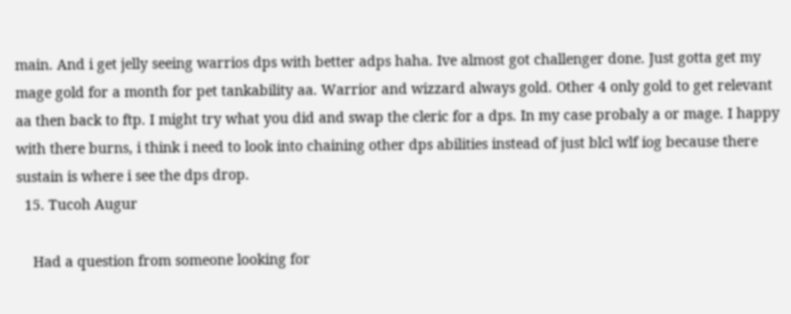main. And i get jelly seeing warrios dps with better adps haha. Ive almost got challenger done. Just gotta get my mage gold for a month for pet tankability aa. Warrior and wizzard always gold. Other 4 only gold to get relevant aa then back to ftp. I might try what you did and swap the cleric for a dps. In my case probaly a or mage. I happy with there burns, i think i need to look into chaining other dps abilities instead of just blcl wlf iog because there sustain is where i see the dps drop.
  15. Tucoh Augur

    Had a question from someone looking for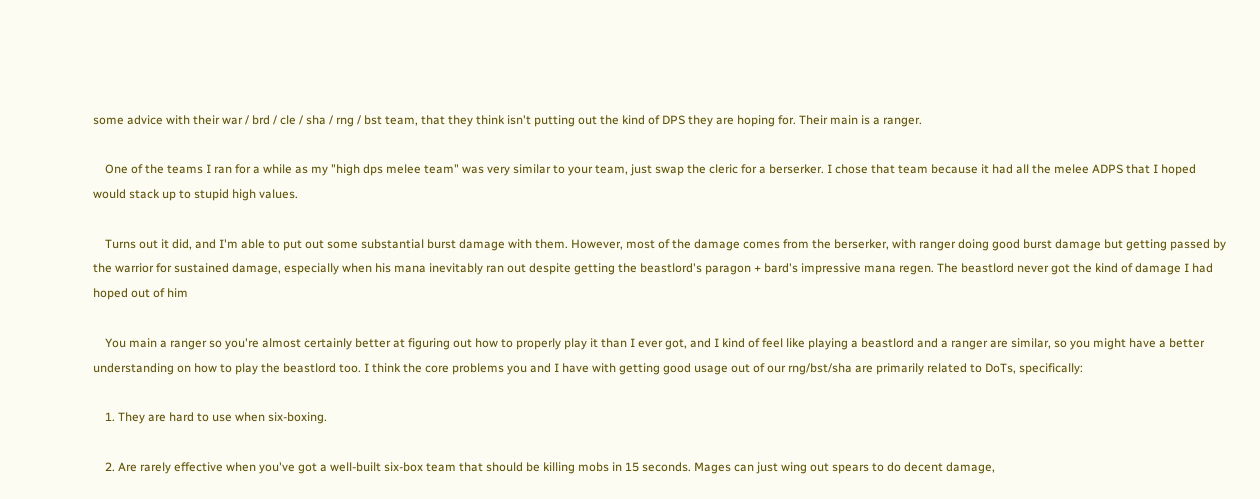some advice with their war / brd / cle / sha / rng / bst team, that they think isn't putting out the kind of DPS they are hoping for. Their main is a ranger.

    One of the teams I ran for a while as my "high dps melee team" was very similar to your team, just swap the cleric for a berserker. I chose that team because it had all the melee ADPS that I hoped would stack up to stupid high values.

    Turns out it did, and I'm able to put out some substantial burst damage with them. However, most of the damage comes from the berserker, with ranger doing good burst damage but getting passed by the warrior for sustained damage, especially when his mana inevitably ran out despite getting the beastlord's paragon + bard's impressive mana regen. The beastlord never got the kind of damage I had hoped out of him

    You main a ranger so you're almost certainly better at figuring out how to properly play it than I ever got, and I kind of feel like playing a beastlord and a ranger are similar, so you might have a better understanding on how to play the beastlord too. I think the core problems you and I have with getting good usage out of our rng/bst/sha are primarily related to DoTs, specifically:

    1. They are hard to use when six-boxing.

    2. Are rarely effective when you've got a well-built six-box team that should be killing mobs in 15 seconds. Mages can just wing out spears to do decent damage,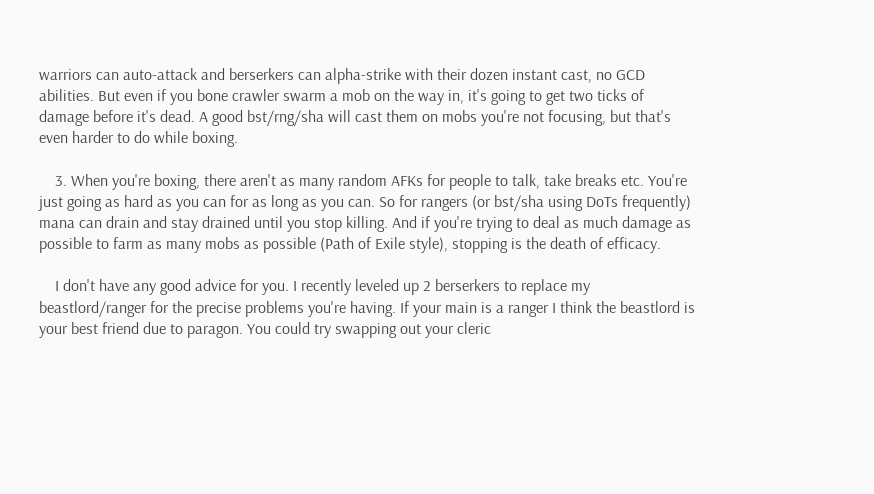warriors can auto-attack and berserkers can alpha-strike with their dozen instant cast, no GCD abilities. But even if you bone crawler swarm a mob on the way in, it's going to get two ticks of damage before it's dead. A good bst/rng/sha will cast them on mobs you're not focusing, but that's even harder to do while boxing.

    3. When you're boxing, there aren't as many random AFKs for people to talk, take breaks etc. You're just going as hard as you can for as long as you can. So for rangers (or bst/sha using DoTs frequently) mana can drain and stay drained until you stop killing. And if you're trying to deal as much damage as possible to farm as many mobs as possible (Path of Exile style), stopping is the death of efficacy.

    I don't have any good advice for you. I recently leveled up 2 berserkers to replace my beastlord/ranger for the precise problems you're having. If your main is a ranger I think the beastlord is your best friend due to paragon. You could try swapping out your cleric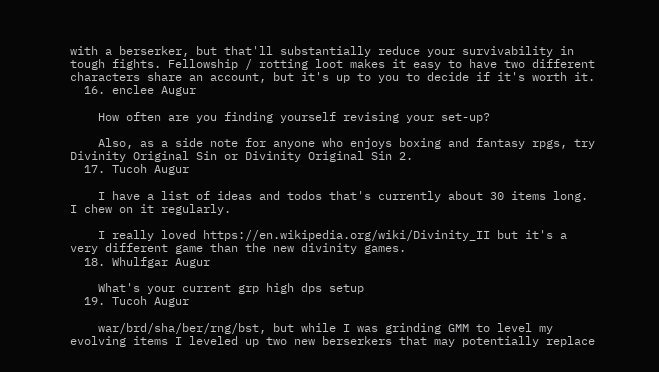with a berserker, but that'll substantially reduce your survivability in tough fights. Fellowship / rotting loot makes it easy to have two different characters share an account, but it's up to you to decide if it's worth it.
  16. enclee Augur

    How often are you finding yourself revising your set-up?

    Also, as a side note for anyone who enjoys boxing and fantasy rpgs, try Divinity Original Sin or Divinity Original Sin 2.
  17. Tucoh Augur

    I have a list of ideas and todos that's currently about 30 items long. I chew on it regularly.

    I really loved https://en.wikipedia.org/wiki/Divinity_II but it's a very different game than the new divinity games.
  18. Whulfgar Augur

    What's your current grp high dps setup
  19. Tucoh Augur

    war/brd/sha/ber/rng/bst, but while I was grinding GMM to level my evolving items I leveled up two new berserkers that may potentially replace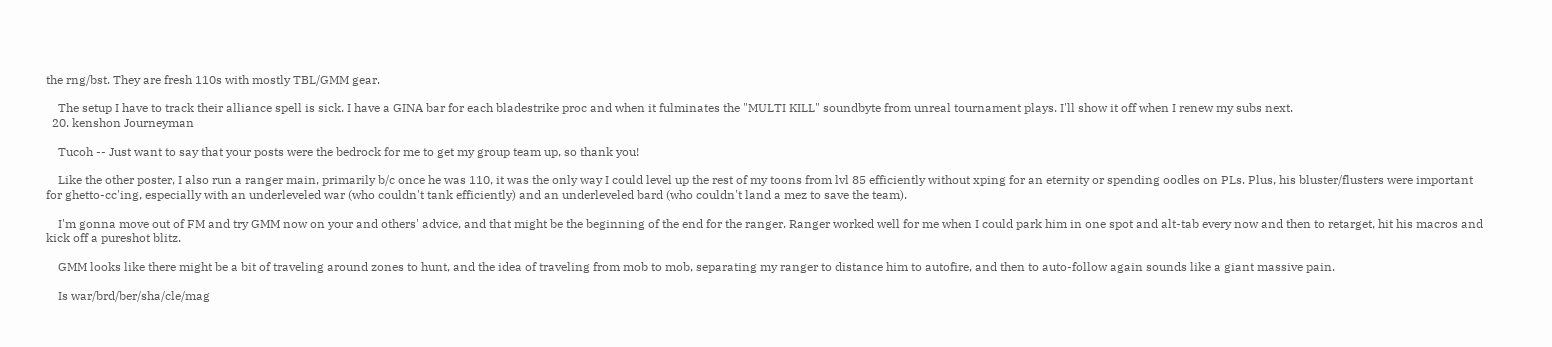the rng/bst. They are fresh 110s with mostly TBL/GMM gear.

    The setup I have to track their alliance spell is sick. I have a GINA bar for each bladestrike proc and when it fulminates the "MULTI KILL" soundbyte from unreal tournament plays. I'll show it off when I renew my subs next.
  20. kenshon Journeyman

    Tucoh -- Just want to say that your posts were the bedrock for me to get my group team up, so thank you!

    Like the other poster, I also run a ranger main, primarily b/c once he was 110, it was the only way I could level up the rest of my toons from lvl 85 efficiently without xping for an eternity or spending oodles on PLs. Plus, his bluster/flusters were important for ghetto-cc'ing, especially with an underleveled war (who couldn't tank efficiently) and an underleveled bard (who couldn't land a mez to save the team).

    I'm gonna move out of FM and try GMM now on your and others' advice, and that might be the beginning of the end for the ranger. Ranger worked well for me when I could park him in one spot and alt-tab every now and then to retarget, hit his macros and kick off a pureshot blitz.

    GMM looks like there might be a bit of traveling around zones to hunt, and the idea of traveling from mob to mob, separating my ranger to distance him to autofire, and then to auto-follow again sounds like a giant massive pain.

    Is war/brd/ber/sha/cle/mag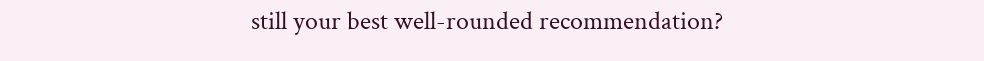still your best well-rounded recommendation?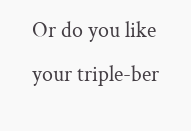Or do you like your triple-ber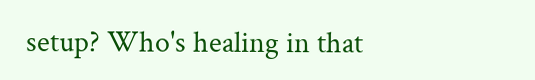setup? Who's healing in that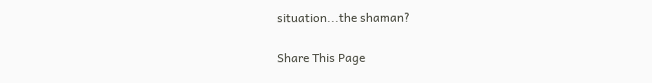situation...the shaman?

Share This Page